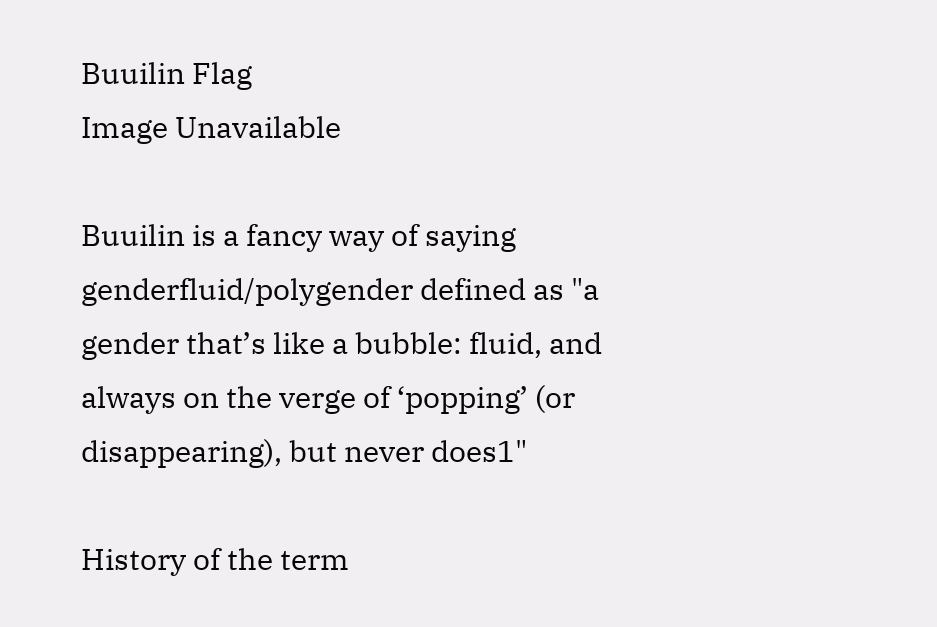Buuilin Flag
Image Unavailable

Buuilin is a fancy way of saying genderfluid/polygender defined as "a gender that’s like a bubble: fluid, and always on the verge of ‘popping’ (or disappearing), but never does1"

History of the term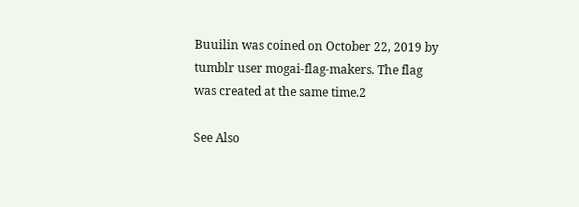Buuilin was coined on October 22, 2019 by tumblr user mogai-flag-makers. The flag was created at the same time.2

See Also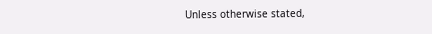Unless otherwise stated,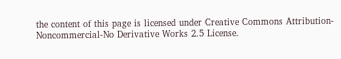the content of this page is licensed under Creative Commons Attribution-Noncommercial-No Derivative Works 2.5 License.